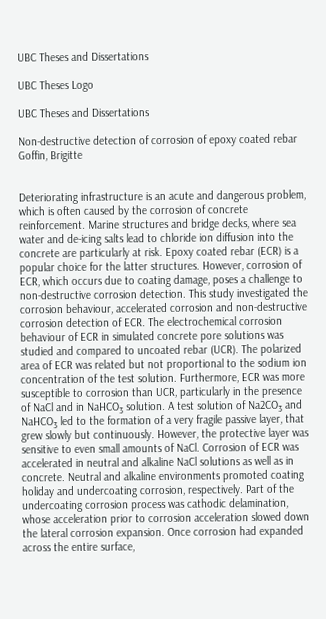UBC Theses and Dissertations

UBC Theses Logo

UBC Theses and Dissertations

Non-destructive detection of corrosion of epoxy coated rebar Goffin, Brigitte


Deteriorating infrastructure is an acute and dangerous problem, which is often caused by the corrosion of concrete reinforcement. Marine structures and bridge decks, where sea water and de-icing salts lead to chloride ion diffusion into the concrete are particularly at risk. Epoxy coated rebar (ECR) is a popular choice for the latter structures. However, corrosion of ECR, which occurs due to coating damage, poses a challenge to non-destructive corrosion detection. This study investigated the corrosion behaviour, accelerated corrosion and non-destructive corrosion detection of ECR. The electrochemical corrosion behaviour of ECR in simulated concrete pore solutions was studied and compared to uncoated rebar (UCR). The polarized area of ECR was related but not proportional to the sodium ion concentration of the test solution. Furthermore, ECR was more susceptible to corrosion than UCR, particularly in the presence of NaCl and in NaHCO₃ solution. A test solution of Na2CO₃ and NaHCO₃ led to the formation of a very fragile passive layer, that grew slowly but continuously. However, the protective layer was sensitive to even small amounts of NaCl. Corrosion of ECR was accelerated in neutral and alkaline NaCl solutions as well as in concrete. Neutral and alkaline environments promoted coating holiday and undercoating corrosion, respectively. Part of the undercoating corrosion process was cathodic delamination, whose acceleration prior to corrosion acceleration slowed down the lateral corrosion expansion. Once corrosion had expanded across the entire surface,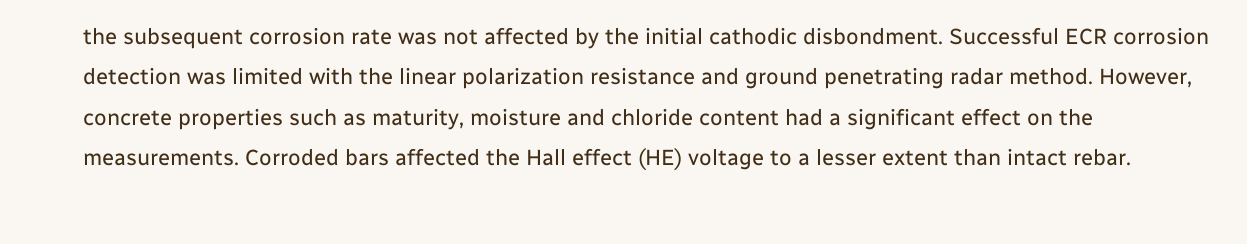the subsequent corrosion rate was not affected by the initial cathodic disbondment. Successful ECR corrosion detection was limited with the linear polarization resistance and ground penetrating radar method. However, concrete properties such as maturity, moisture and chloride content had a significant effect on the measurements. Corroded bars affected the Hall effect (HE) voltage to a lesser extent than intact rebar.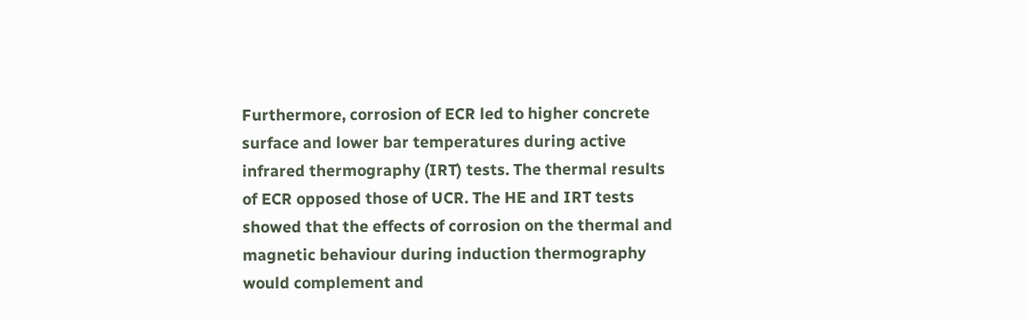Furthermore, corrosion of ECR led to higher concrete surface and lower bar temperatures during active infrared thermography (IRT) tests. The thermal results of ECR opposed those of UCR. The HE and IRT tests showed that the effects of corrosion on the thermal and magnetic behaviour during induction thermography would complement and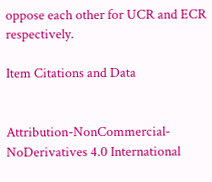oppose each other for UCR and ECR respectively.

Item Citations and Data


Attribution-NonCommercial-NoDerivatives 4.0 International